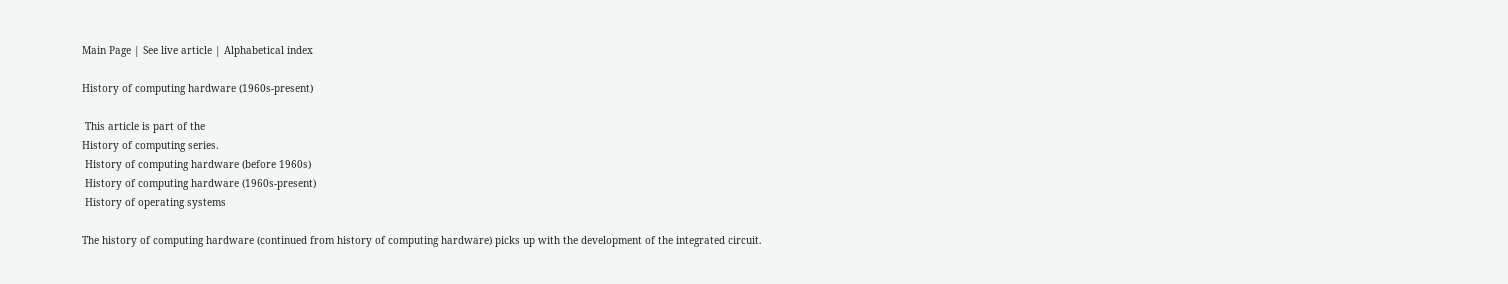Main Page | See live article | Alphabetical index

History of computing hardware (1960s-present)

 This article is part of the
History of computing series.
 History of computing hardware (before 1960s)
 History of computing hardware (1960s-present)
 History of operating systems

The history of computing hardware (continued from history of computing hardware) picks up with the development of the integrated circuit.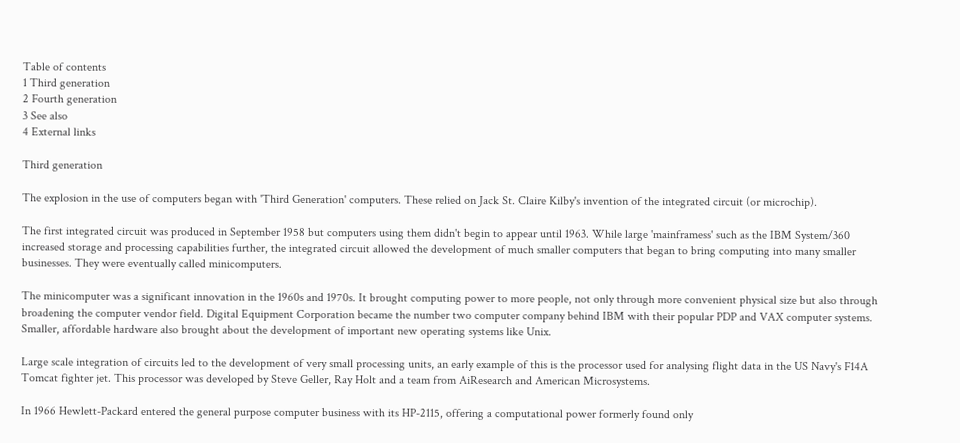Table of contents
1 Third generation
2 Fourth generation
3 See also
4 External links

Third generation

The explosion in the use of computers began with 'Third Generation' computers. These relied on Jack St. Claire Kilby's invention of the integrated circuit (or microchip).

The first integrated circuit was produced in September 1958 but computers using them didn't begin to appear until 1963. While large 'mainframess' such as the IBM System/360 increased storage and processing capabilities further, the integrated circuit allowed the development of much smaller computers that began to bring computing into many smaller businesses. They were eventually called minicomputers.

The minicomputer was a significant innovation in the 1960s and 1970s. It brought computing power to more people, not only through more convenient physical size but also through broadening the computer vendor field. Digital Equipment Corporation became the number two computer company behind IBM with their popular PDP and VAX computer systems. Smaller, affordable hardware also brought about the development of important new operating systems like Unix.

Large scale integration of circuits led to the development of very small processing units, an early example of this is the processor used for analysing flight data in the US Navy's F14A Tomcat fighter jet. This processor was developed by Steve Geller, Ray Holt and a team from AiResearch and American Microsystems.

In 1966 Hewlett-Packard entered the general purpose computer business with its HP-2115, offering a computational power formerly found only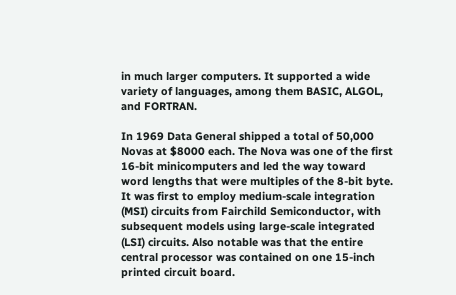in much larger computers. It supported a wide variety of languages, among them BASIC, ALGOL, and FORTRAN.

In 1969 Data General shipped a total of 50,000 Novas at $8000 each. The Nova was one of the first 16-bit minicomputers and led the way toward word lengths that were multiples of the 8-bit byte. It was first to employ medium-scale integration (MSI) circuits from Fairchild Semiconductor, with subsequent models using large-scale integrated (LSI) circuits. Also notable was that the entire central processor was contained on one 15-inch printed circuit board.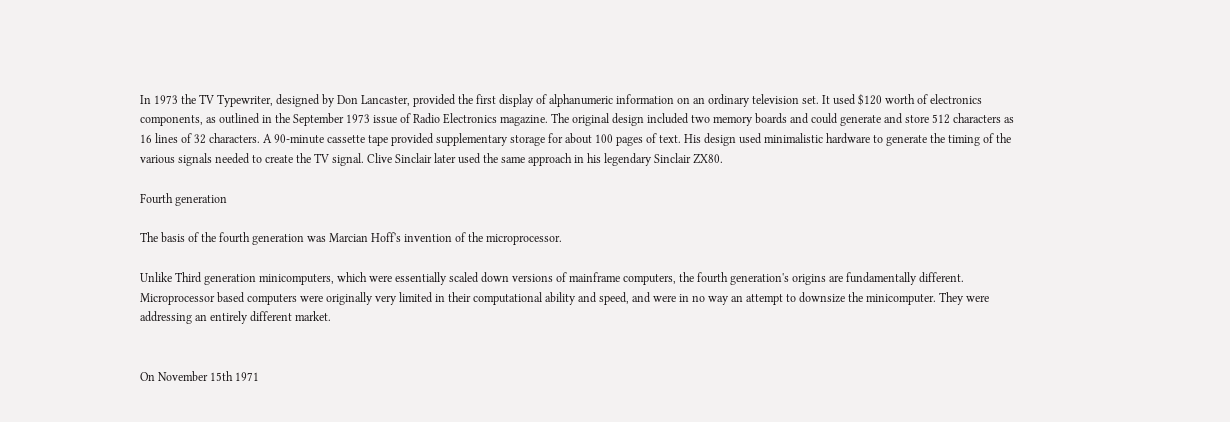In 1973 the TV Typewriter, designed by Don Lancaster, provided the first display of alphanumeric information on an ordinary television set. It used $120 worth of electronics components, as outlined in the September 1973 issue of Radio Electronics magazine. The original design included two memory boards and could generate and store 512 characters as 16 lines of 32 characters. A 90-minute cassette tape provided supplementary storage for about 100 pages of text. His design used minimalistic hardware to generate the timing of the various signals needed to create the TV signal. Clive Sinclair later used the same approach in his legendary Sinclair ZX80.

Fourth generation

The basis of the fourth generation was Marcian Hoff's invention of the microprocessor.

Unlike Third generation minicomputers, which were essentially scaled down versions of mainframe computers, the fourth generation's origins are fundamentally different. Microprocessor based computers were originally very limited in their computational ability and speed, and were in no way an attempt to downsize the minicomputer. They were addressing an entirely different market.


On November 15th 1971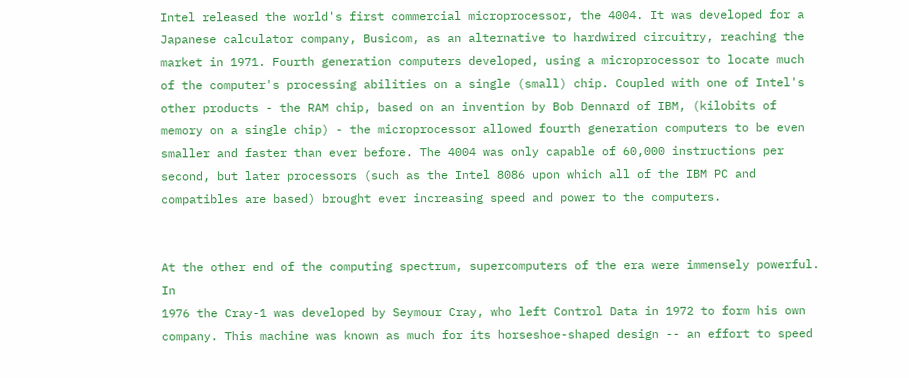Intel released the world's first commercial microprocessor, the 4004. It was developed for a Japanese calculator company, Busicom, as an alternative to hardwired circuitry, reaching the market in 1971. Fourth generation computers developed, using a microprocessor to locate much of the computer's processing abilities on a single (small) chip. Coupled with one of Intel's other products - the RAM chip, based on an invention by Bob Dennard of IBM, (kilobits of memory on a single chip) - the microprocessor allowed fourth generation computers to be even smaller and faster than ever before. The 4004 was only capable of 60,000 instructions per second, but later processors (such as the Intel 8086 upon which all of the IBM PC and compatibles are based) brought ever increasing speed and power to the computers.


At the other end of the computing spectrum, supercomputers of the era were immensely powerful. In
1976 the Cray-1 was developed by Seymour Cray, who left Control Data in 1972 to form his own company. This machine was known as much for its horseshoe-shaped design -- an effort to speed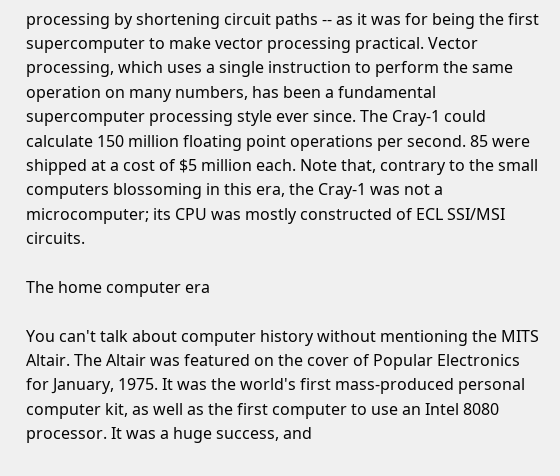processing by shortening circuit paths -- as it was for being the first supercomputer to make vector processing practical. Vector processing, which uses a single instruction to perform the same operation on many numbers, has been a fundamental supercomputer processing style ever since. The Cray-1 could calculate 150 million floating point operations per second. 85 were shipped at a cost of $5 million each. Note that, contrary to the small computers blossoming in this era, the Cray-1 was not a microcomputer; its CPU was mostly constructed of ECL SSI/MSI circuits.

The home computer era

You can't talk about computer history without mentioning the MITS Altair. The Altair was featured on the cover of Popular Electronics for January, 1975. It was the world's first mass-produced personal computer kit, as well as the first computer to use an Intel 8080 processor. It was a huge success, and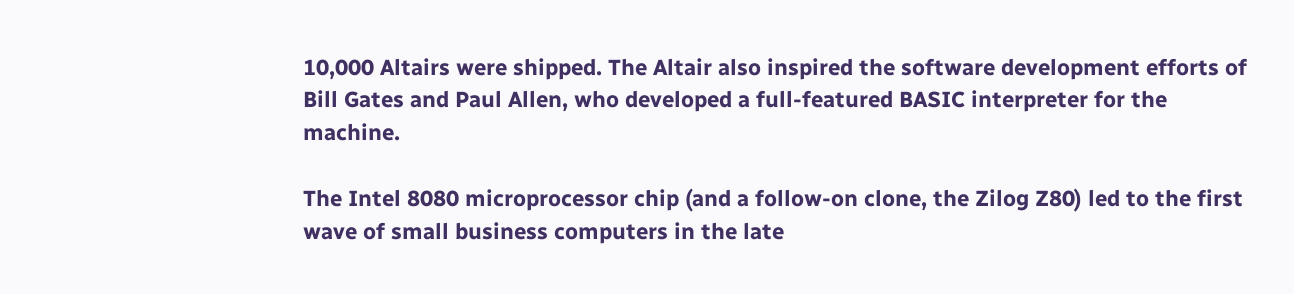10,000 Altairs were shipped. The Altair also inspired the software development efforts of Bill Gates and Paul Allen, who developed a full-featured BASIC interpreter for the machine.

The Intel 8080 microprocessor chip (and a follow-on clone, the Zilog Z80) led to the first wave of small business computers in the late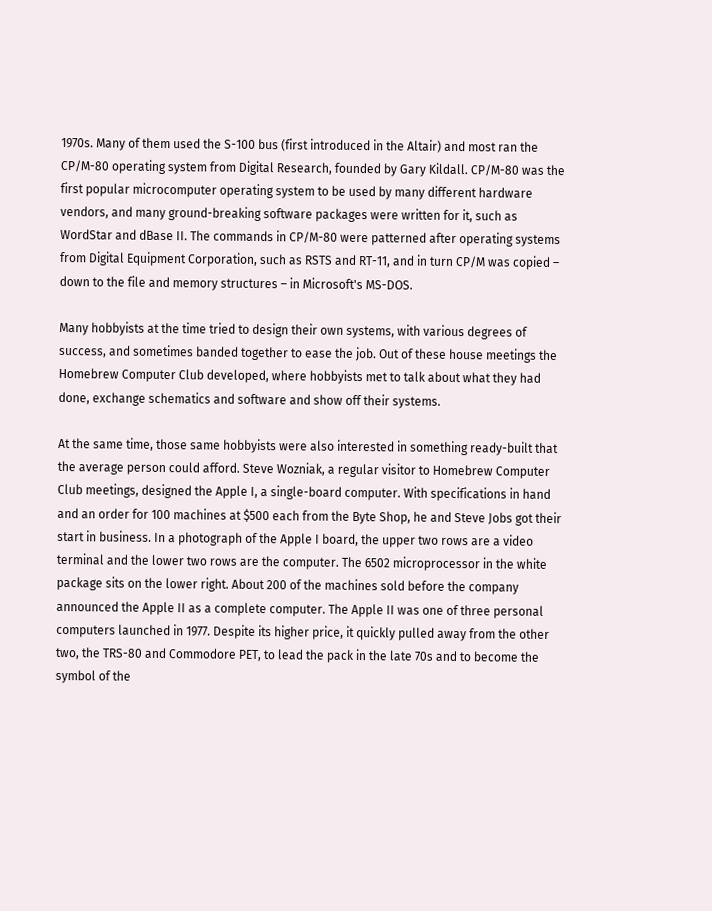1970s. Many of them used the S-100 bus (first introduced in the Altair) and most ran the CP/M-80 operating system from Digital Research, founded by Gary Kildall. CP/M-80 was the first popular microcomputer operating system to be used by many different hardware vendors, and many ground-breaking software packages were written for it, such as WordStar and dBase II. The commands in CP/M-80 were patterned after operating systems from Digital Equipment Corporation, such as RSTS and RT-11, and in turn CP/M was copied – down to the file and memory structures – in Microsoft's MS-DOS.

Many hobbyists at the time tried to design their own systems, with various degrees of success, and sometimes banded together to ease the job. Out of these house meetings the Homebrew Computer Club developed, where hobbyists met to talk about what they had done, exchange schematics and software and show off their systems.

At the same time, those same hobbyists were also interested in something ready-built that the average person could afford. Steve Wozniak, a regular visitor to Homebrew Computer Club meetings, designed the Apple I, a single-board computer. With specifications in hand and an order for 100 machines at $500 each from the Byte Shop, he and Steve Jobs got their start in business. In a photograph of the Apple I board, the upper two rows are a video terminal and the lower two rows are the computer. The 6502 microprocessor in the white package sits on the lower right. About 200 of the machines sold before the company announced the Apple II as a complete computer. The Apple II was one of three personal computers launched in 1977. Despite its higher price, it quickly pulled away from the other two, the TRS-80 and Commodore PET, to lead the pack in the late 70s and to become the symbol of the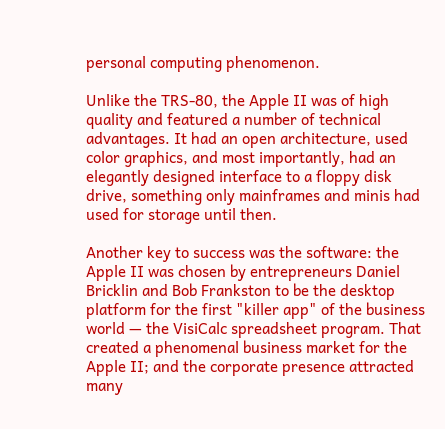personal computing phenomenon.

Unlike the TRS-80, the Apple II was of high quality and featured a number of technical advantages. It had an open architecture, used color graphics, and most importantly, had an elegantly designed interface to a floppy disk drive, something only mainframes and minis had used for storage until then.

Another key to success was the software: the Apple II was chosen by entrepreneurs Daniel Bricklin and Bob Frankston to be the desktop platform for the first "killer app" of the business world — the VisiCalc spreadsheet program. That created a phenomenal business market for the Apple II; and the corporate presence attracted many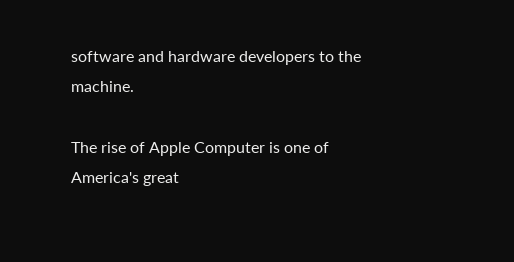software and hardware developers to the machine.

The rise of Apple Computer is one of America's great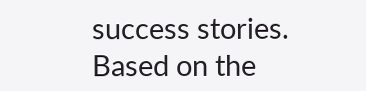success stories. Based on the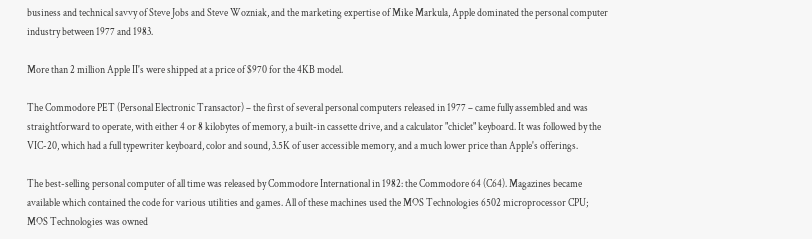business and technical savvy of Steve Jobs and Steve Wozniak, and the marketing expertise of Mike Markula, Apple dominated the personal computer industry between 1977 and 1983.

More than 2 million Apple II's were shipped at a price of $970 for the 4KB model.

The Commodore PET (Personal Electronic Transactor) – the first of several personal computers released in 1977 – came fully assembled and was straightforward to operate, with either 4 or 8 kilobytes of memory, a built-in cassette drive, and a calculator "chiclet" keyboard. It was followed by the VIC-20, which had a full typewriter keyboard, color and sound, 3.5K of user accessible memory, and a much lower price than Apple's offerings.

The best-selling personal computer of all time was released by Commodore International in 1982: the Commodore 64 (C64). Magazines became available which contained the code for various utilities and games. All of these machines used the MOS Technologies 6502 microprocessor CPU; MOS Technologies was owned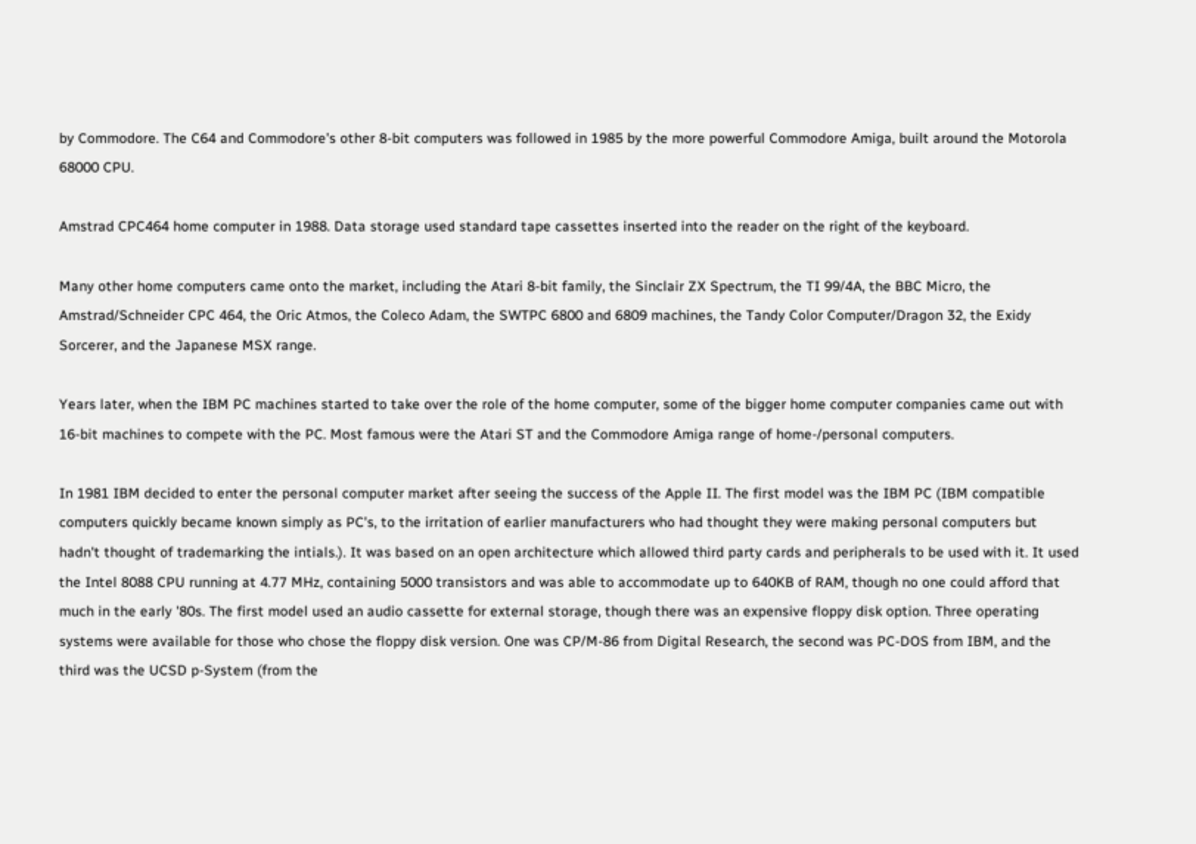by Commodore. The C64 and Commodore's other 8-bit computers was followed in 1985 by the more powerful Commodore Amiga, built around the Motorola 68000 CPU.

Amstrad CPC464 home computer in 1988. Data storage used standard tape cassettes inserted into the reader on the right of the keyboard.

Many other home computers came onto the market, including the Atari 8-bit family, the Sinclair ZX Spectrum, the TI 99/4A, the BBC Micro, the Amstrad/Schneider CPC 464, the Oric Atmos, the Coleco Adam, the SWTPC 6800 and 6809 machines, the Tandy Color Computer/Dragon 32, the Exidy Sorcerer, and the Japanese MSX range.

Years later, when the IBM PC machines started to take over the role of the home computer, some of the bigger home computer companies came out with 16-bit machines to compete with the PC. Most famous were the Atari ST and the Commodore Amiga range of home-/personal computers.

In 1981 IBM decided to enter the personal computer market after seeing the success of the Apple II. The first model was the IBM PC (IBM compatible computers quickly became known simply as PC's, to the irritation of earlier manufacturers who had thought they were making personal computers but hadn't thought of trademarking the intials.). It was based on an open architecture which allowed third party cards and peripherals to be used with it. It used the Intel 8088 CPU running at 4.77 MHz, containing 5000 transistors and was able to accommodate up to 640KB of RAM, though no one could afford that much in the early '80s. The first model used an audio cassette for external storage, though there was an expensive floppy disk option. Three operating systems were available for those who chose the floppy disk version. One was CP/M-86 from Digital Research, the second was PC-DOS from IBM, and the third was the UCSD p-System (from the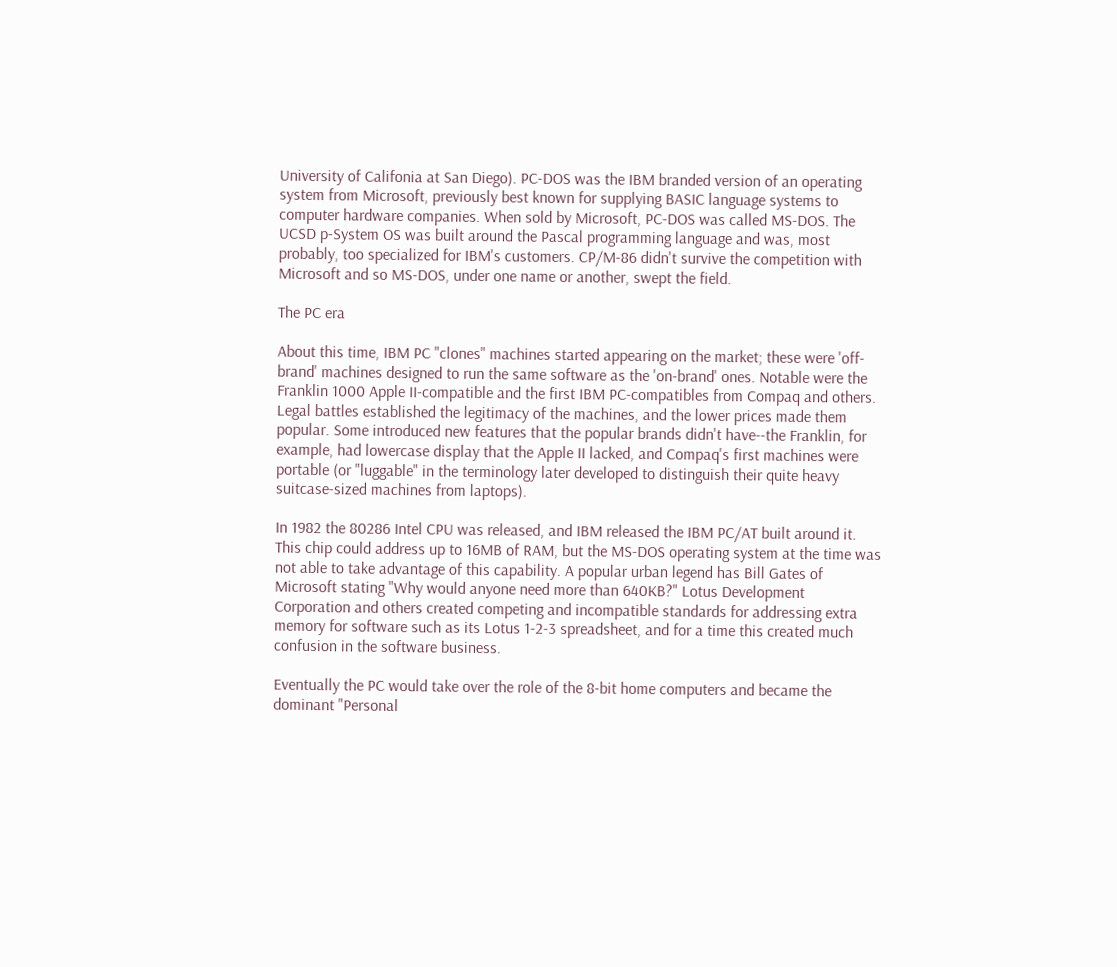University of Califonia at San Diego). PC-DOS was the IBM branded version of an operating system from Microsoft, previously best known for supplying BASIC language systems to computer hardware companies. When sold by Microsoft, PC-DOS was called MS-DOS. The UCSD p-System OS was built around the Pascal programming language and was, most probably, too specialized for IBM's customers. CP/M-86 didn't survive the competition with Microsoft and so MS-DOS, under one name or another, swept the field.

The PC era

About this time, IBM PC "clones" machines started appearing on the market; these were 'off-brand' machines designed to run the same software as the 'on-brand' ones. Notable were the Franklin 1000 Apple II-compatible and the first IBM PC-compatibles from Compaq and others. Legal battles established the legitimacy of the machines, and the lower prices made them popular. Some introduced new features that the popular brands didn't have--the Franklin, for example, had lowercase display that the Apple II lacked, and Compaq's first machines were portable (or "luggable" in the terminology later developed to distinguish their quite heavy suitcase-sized machines from laptops).

In 1982 the 80286 Intel CPU was released, and IBM released the IBM PC/AT built around it. This chip could address up to 16MB of RAM, but the MS-DOS operating system at the time was not able to take advantage of this capability. A popular urban legend has Bill Gates of Microsoft stating "Why would anyone need more than 640KB?" Lotus Development Corporation and others created competing and incompatible standards for addressing extra memory for software such as its Lotus 1-2-3 spreadsheet, and for a time this created much confusion in the software business.

Eventually the PC would take over the role of the 8-bit home computers and became the dominant "Personal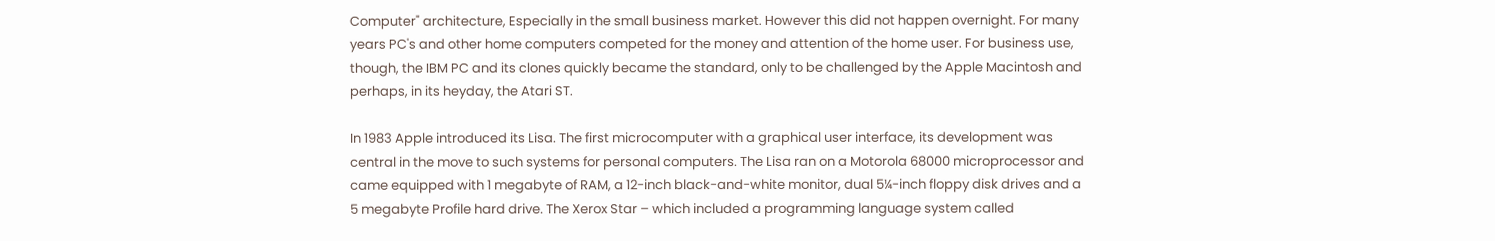Computer" architecture, Especially in the small business market. However this did not happen overnight. For many years PC's and other home computers competed for the money and attention of the home user. For business use, though, the IBM PC and its clones quickly became the standard, only to be challenged by the Apple Macintosh and perhaps, in its heyday, the Atari ST.

In 1983 Apple introduced its Lisa. The first microcomputer with a graphical user interface, its development was central in the move to such systems for personal computers. The Lisa ran on a Motorola 68000 microprocessor and came equipped with 1 megabyte of RAM, a 12-inch black-and-white monitor, dual 5¼-inch floppy disk drives and a 5 megabyte Profile hard drive. The Xerox Star – which included a programming language system called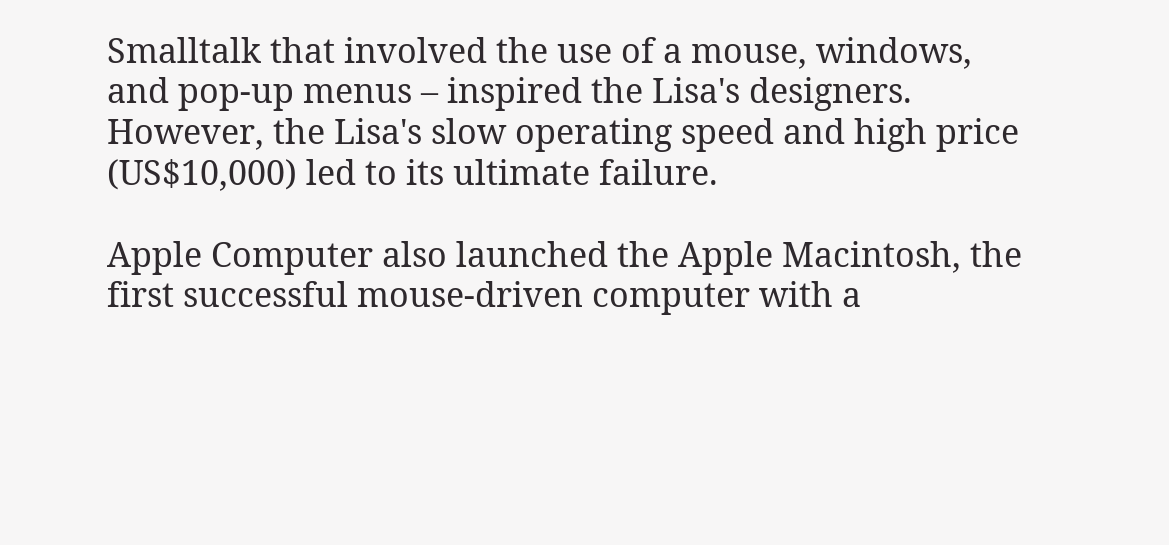Smalltalk that involved the use of a mouse, windows, and pop-up menus – inspired the Lisa's designers. However, the Lisa's slow operating speed and high price (US$10,000) led to its ultimate failure.

Apple Computer also launched the Apple Macintosh, the first successful mouse-driven computer with a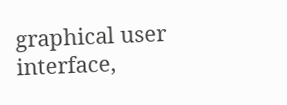graphical user interface,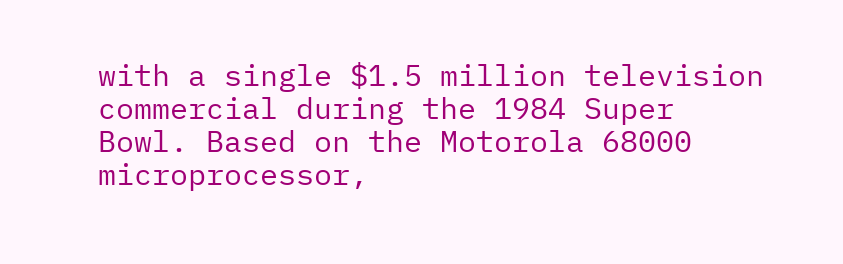with a single $1.5 million television commercial during the 1984 Super Bowl. Based on the Motorola 68000 microprocessor,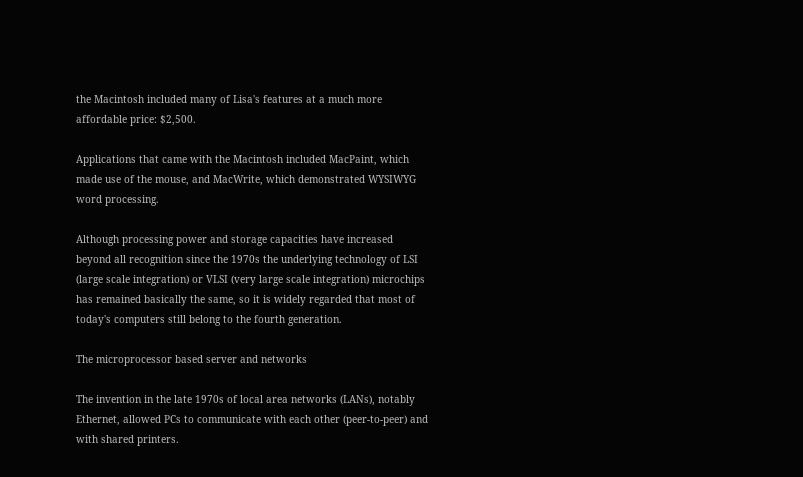the Macintosh included many of Lisa's features at a much more affordable price: $2,500.

Applications that came with the Macintosh included MacPaint, which made use of the mouse, and MacWrite, which demonstrated WYSIWYG word processing.

Although processing power and storage capacities have increased beyond all recognition since the 1970s the underlying technology of LSI (large scale integration) or VLSI (very large scale integration) microchips has remained basically the same, so it is widely regarded that most of today's computers still belong to the fourth generation.

The microprocessor based server and networks

The invention in the late 1970s of local area networks (LANs), notably Ethernet, allowed PCs to communicate with each other (peer-to-peer) and with shared printers.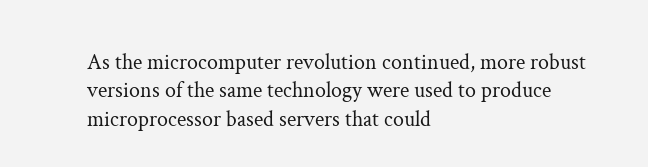As the microcomputer revolution continued, more robust versions of the same technology were used to produce microprocessor based servers that could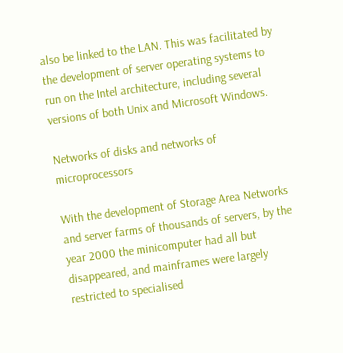also be linked to the LAN. This was facilitated by the development of server operating systems to run on the Intel architecture, including several versions of both Unix and Microsoft Windows.

Networks of disks and networks of microprocessors

With the development of Storage Area Networks and server farms of thousands of servers, by the year 2000 the minicomputer had all but disappeared, and mainframes were largely restricted to specialised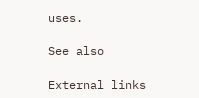uses.

See also

External links